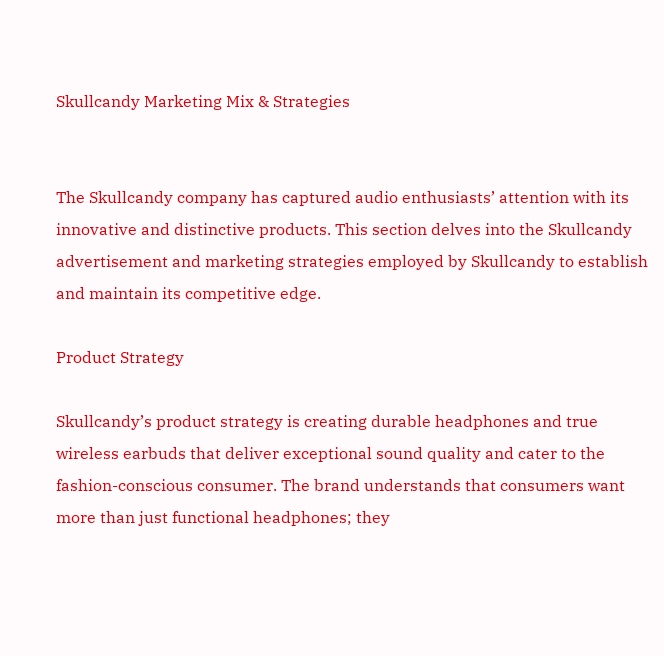Skullcandy Marketing Mix & Strategies


The Skullcandy company has captured audio enthusiasts’ attention with its innovative and distinctive products. This section delves into the Skullcandy advertisement and marketing strategies employed by Skullcandy to establish and maintain its competitive edge.

Product Strategy

Skullcandy’s product strategy is creating durable headphones and true wireless earbuds that deliver exceptional sound quality and cater to the fashion-conscious consumer. The brand understands that consumers want more than just functional headphones; they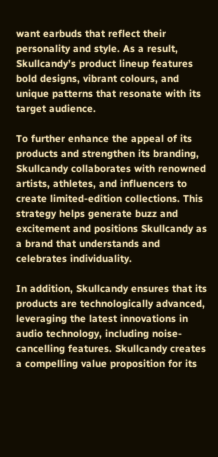want earbuds that reflect their personality and style. As a result, Skullcandy’s product lineup features bold designs, vibrant colours, and unique patterns that resonate with its target audience.

To further enhance the appeal of its products and strengthen its branding, Skullcandy collaborates with renowned artists, athletes, and influencers to create limited-edition collections. This strategy helps generate buzz and excitement and positions Skullcandy as a brand that understands and celebrates individuality.

In addition, Skullcandy ensures that its products are technologically advanced, leveraging the latest innovations in audio technology, including noise-cancelling features. Skullcandy creates a compelling value proposition for its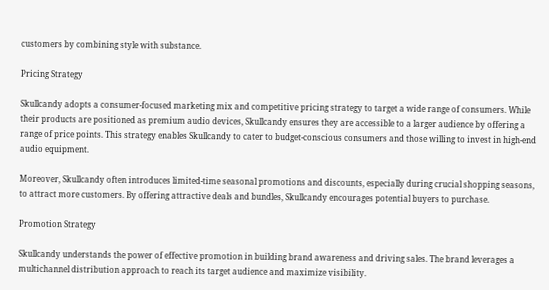customers by combining style with substance.

Pricing Strategy

Skullcandy adopts a consumer-focused marketing mix and competitive pricing strategy to target a wide range of consumers. While their products are positioned as premium audio devices, Skullcandy ensures they are accessible to a larger audience by offering a range of price points. This strategy enables Skullcandy to cater to budget-conscious consumers and those willing to invest in high-end audio equipment.

Moreover, Skullcandy often introduces limited-time seasonal promotions and discounts, especially during crucial shopping seasons, to attract more customers. By offering attractive deals and bundles, Skullcandy encourages potential buyers to purchase.

Promotion Strategy

Skullcandy understands the power of effective promotion in building brand awareness and driving sales. The brand leverages a multichannel distribution approach to reach its target audience and maximize visibility.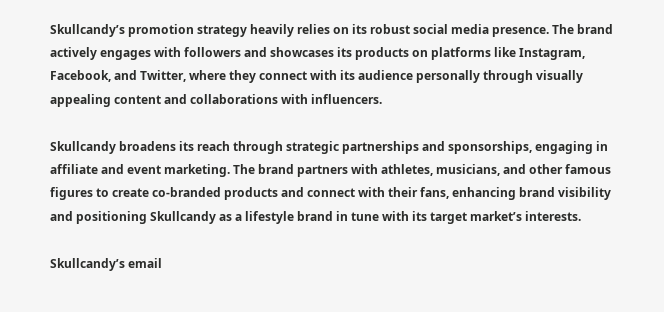Skullcandy’s promotion strategy heavily relies on its robust social media presence. The brand actively engages with followers and showcases its products on platforms like Instagram, Facebook, and Twitter, where they connect with its audience personally through visually appealing content and collaborations with influencers.

Skullcandy broadens its reach through strategic partnerships and sponsorships, engaging in affiliate and event marketing. The brand partners with athletes, musicians, and other famous figures to create co-branded products and connect with their fans, enhancing brand visibility and positioning Skullcandy as a lifestyle brand in tune with its target market’s interests.

Skullcandy’s email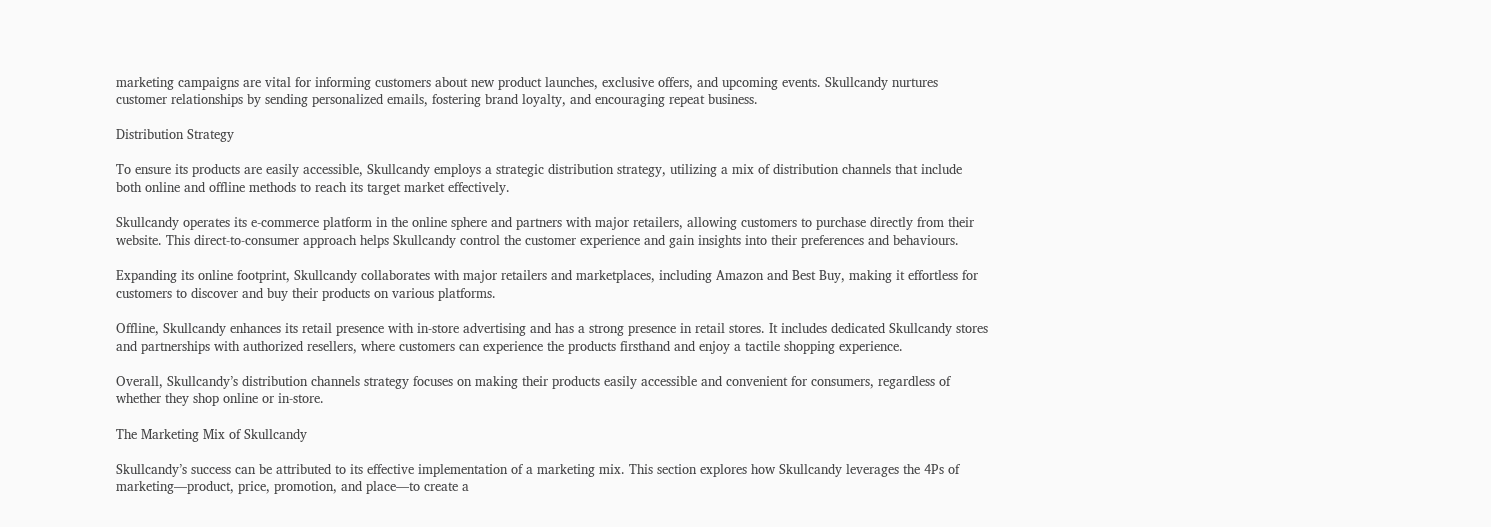marketing campaigns are vital for informing customers about new product launches, exclusive offers, and upcoming events. Skullcandy nurtures customer relationships by sending personalized emails, fostering brand loyalty, and encouraging repeat business.

Distribution Strategy

To ensure its products are easily accessible, Skullcandy employs a strategic distribution strategy, utilizing a mix of distribution channels that include both online and offline methods to reach its target market effectively.

Skullcandy operates its e-commerce platform in the online sphere and partners with major retailers, allowing customers to purchase directly from their website. This direct-to-consumer approach helps Skullcandy control the customer experience and gain insights into their preferences and behaviours.

Expanding its online footprint, Skullcandy collaborates with major retailers and marketplaces, including Amazon and Best Buy, making it effortless for customers to discover and buy their products on various platforms.

Offline, Skullcandy enhances its retail presence with in-store advertising and has a strong presence in retail stores. It includes dedicated Skullcandy stores and partnerships with authorized resellers, where customers can experience the products firsthand and enjoy a tactile shopping experience.

Overall, Skullcandy’s distribution channels strategy focuses on making their products easily accessible and convenient for consumers, regardless of whether they shop online or in-store.

The Marketing Mix of Skullcandy

Skullcandy’s success can be attributed to its effective implementation of a marketing mix. This section explores how Skullcandy leverages the 4Ps of marketing—product, price, promotion, and place—to create a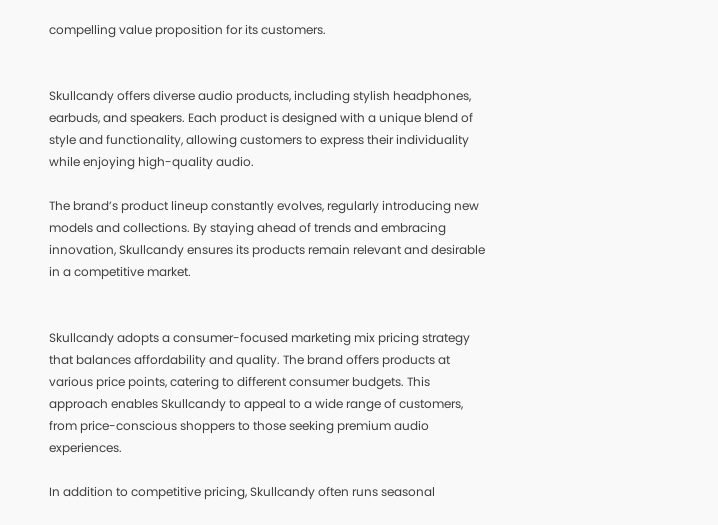compelling value proposition for its customers.


Skullcandy offers diverse audio products, including stylish headphones, earbuds, and speakers. Each product is designed with a unique blend of style and functionality, allowing customers to express their individuality while enjoying high-quality audio.

The brand’s product lineup constantly evolves, regularly introducing new models and collections. By staying ahead of trends and embracing innovation, Skullcandy ensures its products remain relevant and desirable in a competitive market.


Skullcandy adopts a consumer-focused marketing mix pricing strategy that balances affordability and quality. The brand offers products at various price points, catering to different consumer budgets. This approach enables Skullcandy to appeal to a wide range of customers, from price-conscious shoppers to those seeking premium audio experiences.

In addition to competitive pricing, Skullcandy often runs seasonal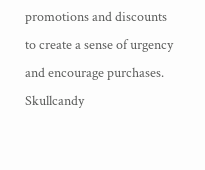promotions and discounts to create a sense of urgency and encourage purchases. Skullcandy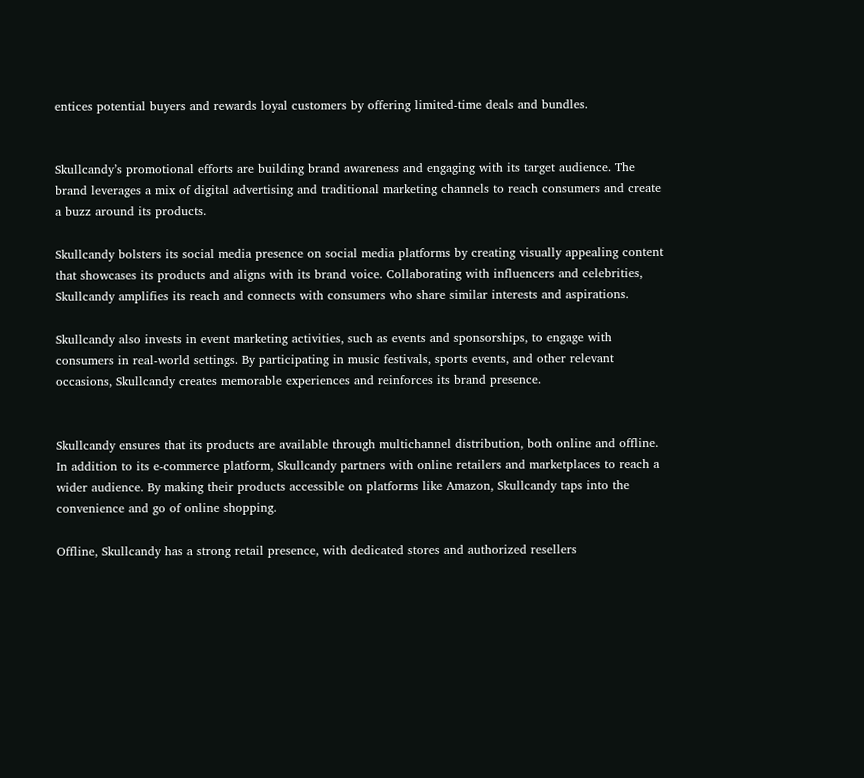entices potential buyers and rewards loyal customers by offering limited-time deals and bundles.


Skullcandy’s promotional efforts are building brand awareness and engaging with its target audience. The brand leverages a mix of digital advertising and traditional marketing channels to reach consumers and create a buzz around its products.

Skullcandy bolsters its social media presence on social media platforms by creating visually appealing content that showcases its products and aligns with its brand voice. Collaborating with influencers and celebrities, Skullcandy amplifies its reach and connects with consumers who share similar interests and aspirations.

Skullcandy also invests in event marketing activities, such as events and sponsorships, to engage with consumers in real-world settings. By participating in music festivals, sports events, and other relevant occasions, Skullcandy creates memorable experiences and reinforces its brand presence.


Skullcandy ensures that its products are available through multichannel distribution, both online and offline. In addition to its e-commerce platform, Skullcandy partners with online retailers and marketplaces to reach a wider audience. By making their products accessible on platforms like Amazon, Skullcandy taps into the convenience and go of online shopping.

Offline, Skullcandy has a strong retail presence, with dedicated stores and authorized resellers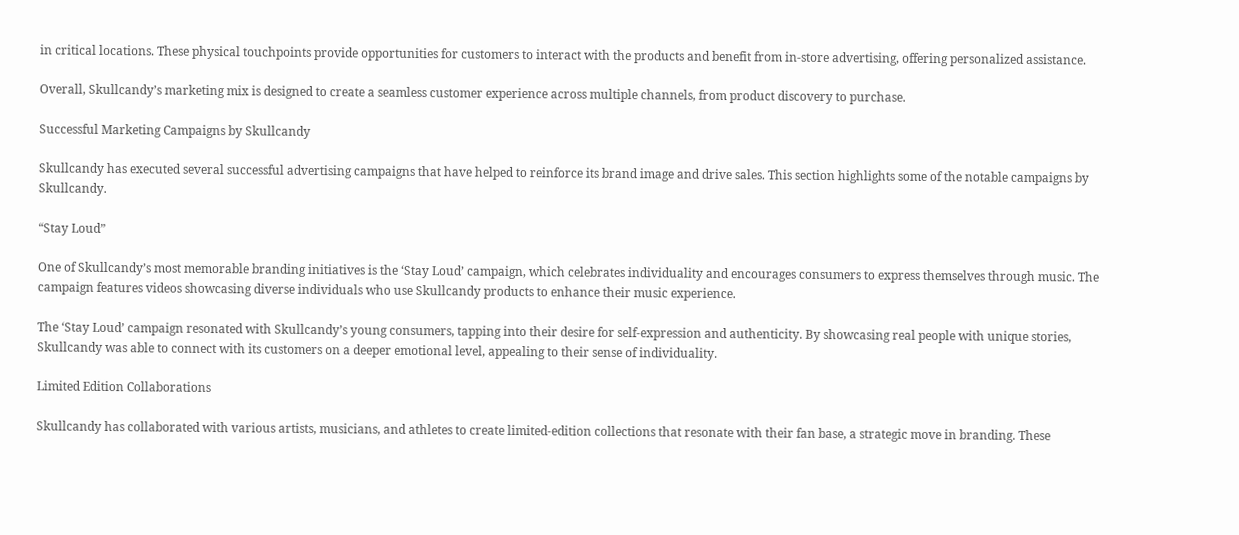in critical locations. These physical touchpoints provide opportunities for customers to interact with the products and benefit from in-store advertising, offering personalized assistance.

Overall, Skullcandy’s marketing mix is designed to create a seamless customer experience across multiple channels, from product discovery to purchase.

Successful Marketing Campaigns by Skullcandy

Skullcandy has executed several successful advertising campaigns that have helped to reinforce its brand image and drive sales. This section highlights some of the notable campaigns by Skullcandy.

“Stay Loud”

One of Skullcandy’s most memorable branding initiatives is the ‘Stay Loud’ campaign, which celebrates individuality and encourages consumers to express themselves through music. The campaign features videos showcasing diverse individuals who use Skullcandy products to enhance their music experience.

The ‘Stay Loud’ campaign resonated with Skullcandy’s young consumers, tapping into their desire for self-expression and authenticity. By showcasing real people with unique stories, Skullcandy was able to connect with its customers on a deeper emotional level, appealing to their sense of individuality.

Limited Edition Collaborations

Skullcandy has collaborated with various artists, musicians, and athletes to create limited-edition collections that resonate with their fan base, a strategic move in branding. These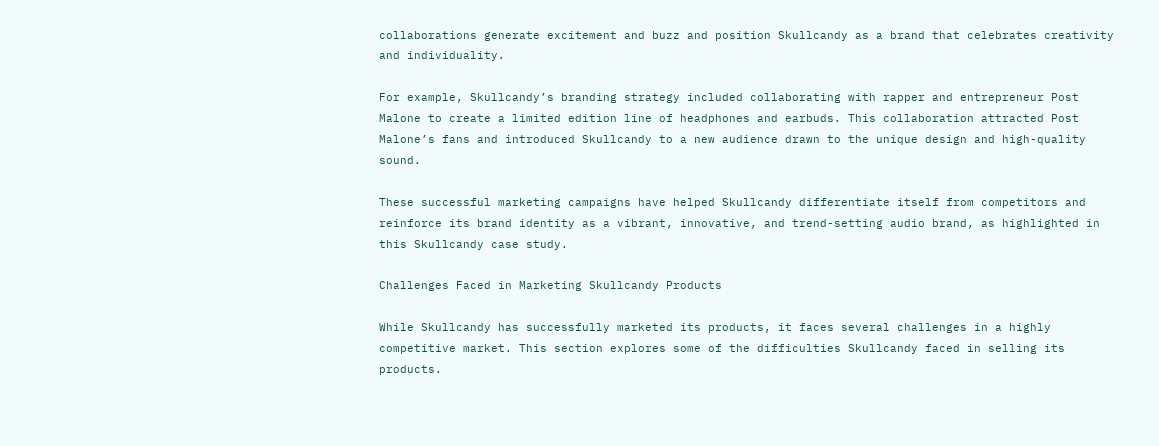collaborations generate excitement and buzz and position Skullcandy as a brand that celebrates creativity and individuality.

For example, Skullcandy’s branding strategy included collaborating with rapper and entrepreneur Post Malone to create a limited edition line of headphones and earbuds. This collaboration attracted Post Malone’s fans and introduced Skullcandy to a new audience drawn to the unique design and high-quality sound.

These successful marketing campaigns have helped Skullcandy differentiate itself from competitors and reinforce its brand identity as a vibrant, innovative, and trend-setting audio brand, as highlighted in this Skullcandy case study.

Challenges Faced in Marketing Skullcandy Products

While Skullcandy has successfully marketed its products, it faces several challenges in a highly competitive market. This section explores some of the difficulties Skullcandy faced in selling its products.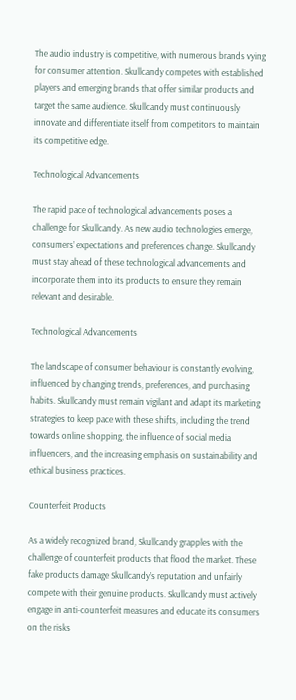The audio industry is competitive, with numerous brands vying for consumer attention. Skullcandy competes with established players and emerging brands that offer similar products and target the same audience. Skullcandy must continuously innovate and differentiate itself from competitors to maintain its competitive edge.

Technological Advancements

The rapid pace of technological advancements poses a challenge for Skullcandy. As new audio technologies emerge, consumers’ expectations and preferences change. Skullcandy must stay ahead of these technological advancements and incorporate them into its products to ensure they remain relevant and desirable.

Technological Advancements

The landscape of consumer behaviour is constantly evolving, influenced by changing trends, preferences, and purchasing habits. Skullcandy must remain vigilant and adapt its marketing strategies to keep pace with these shifts, including the trend towards online shopping, the influence of social media influencers, and the increasing emphasis on sustainability and ethical business practices.

Counterfeit Products

As a widely recognized brand, Skullcandy grapples with the challenge of counterfeit products that flood the market. These fake products damage Skullcandy’s reputation and unfairly compete with their genuine products. Skullcandy must actively engage in anti-counterfeit measures and educate its consumers on the risks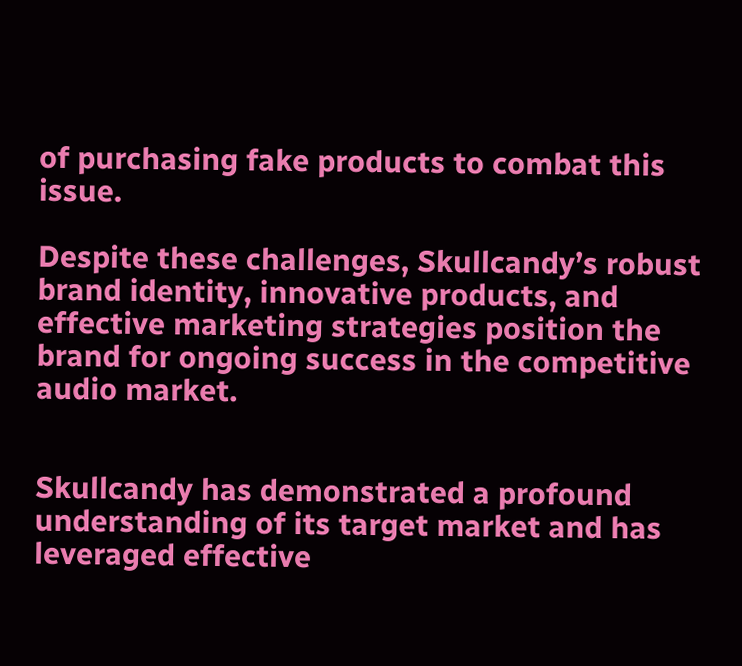of purchasing fake products to combat this issue.

Despite these challenges, Skullcandy’s robust brand identity, innovative products, and effective marketing strategies position the brand for ongoing success in the competitive audio market.


Skullcandy has demonstrated a profound understanding of its target market and has leveraged effective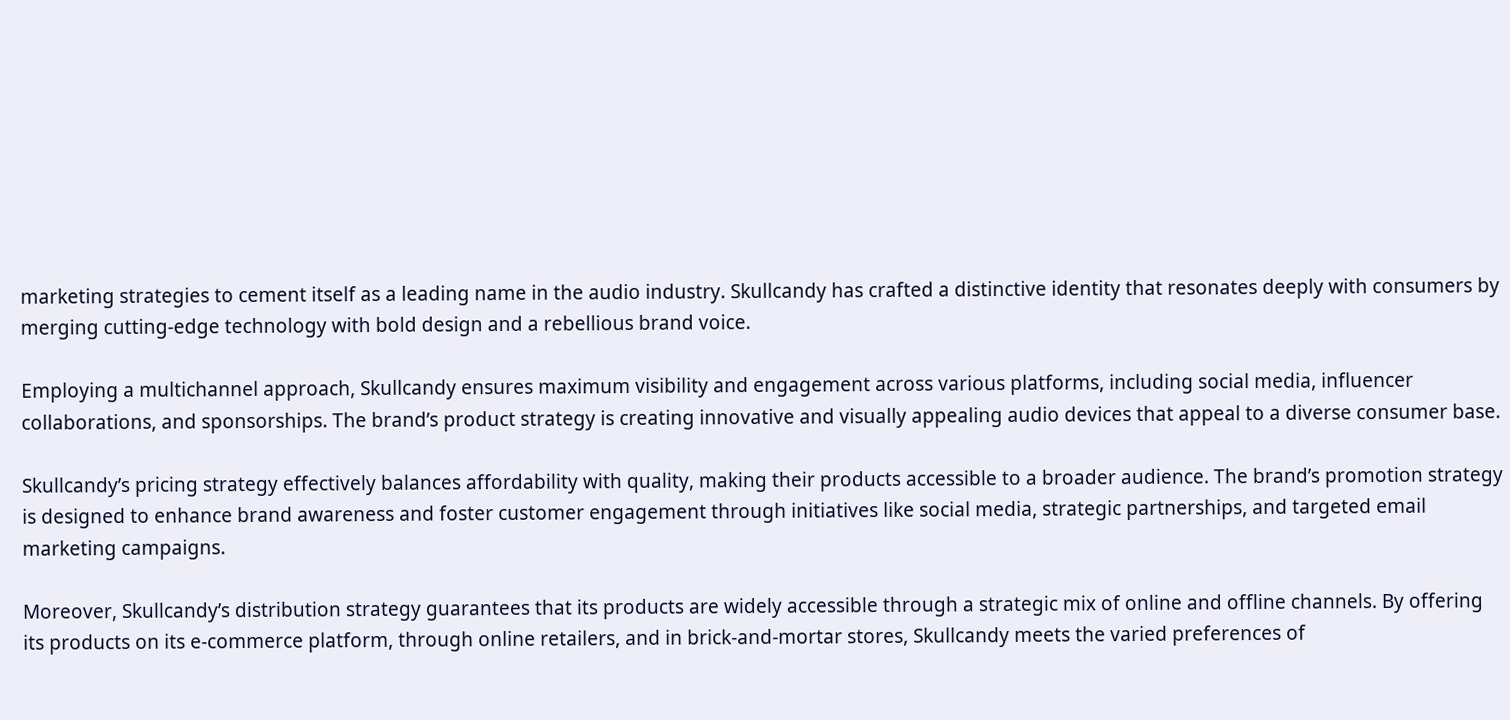marketing strategies to cement itself as a leading name in the audio industry. Skullcandy has crafted a distinctive identity that resonates deeply with consumers by merging cutting-edge technology with bold design and a rebellious brand voice.

Employing a multichannel approach, Skullcandy ensures maximum visibility and engagement across various platforms, including social media, influencer collaborations, and sponsorships. The brand’s product strategy is creating innovative and visually appealing audio devices that appeal to a diverse consumer base.

Skullcandy’s pricing strategy effectively balances affordability with quality, making their products accessible to a broader audience. The brand’s promotion strategy is designed to enhance brand awareness and foster customer engagement through initiatives like social media, strategic partnerships, and targeted email marketing campaigns.

Moreover, Skullcandy’s distribution strategy guarantees that its products are widely accessible through a strategic mix of online and offline channels. By offering its products on its e-commerce platform, through online retailers, and in brick-and-mortar stores, Skullcandy meets the varied preferences of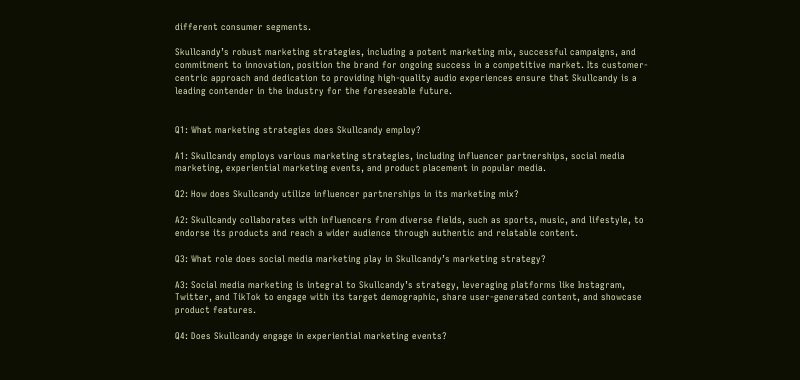different consumer segments.

Skullcandy’s robust marketing strategies, including a potent marketing mix, successful campaigns, and commitment to innovation, position the brand for ongoing success in a competitive market. Its customer-centric approach and dedication to providing high-quality audio experiences ensure that Skullcandy is a leading contender in the industry for the foreseeable future.


Q1: What marketing strategies does Skullcandy employ?

A1: Skullcandy employs various marketing strategies, including influencer partnerships, social media marketing, experiential marketing events, and product placement in popular media.

Q2: How does Skullcandy utilize influencer partnerships in its marketing mix?

A2: Skullcandy collaborates with influencers from diverse fields, such as sports, music, and lifestyle, to endorse its products and reach a wider audience through authentic and relatable content.

Q3: What role does social media marketing play in Skullcandy’s marketing strategy?

A3: Social media marketing is integral to Skullcandy’s strategy, leveraging platforms like Instagram, Twitter, and TikTok to engage with its target demographic, share user-generated content, and showcase product features.

Q4: Does Skullcandy engage in experiential marketing events?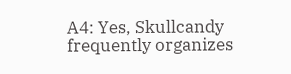A4: Yes, Skullcandy frequently organizes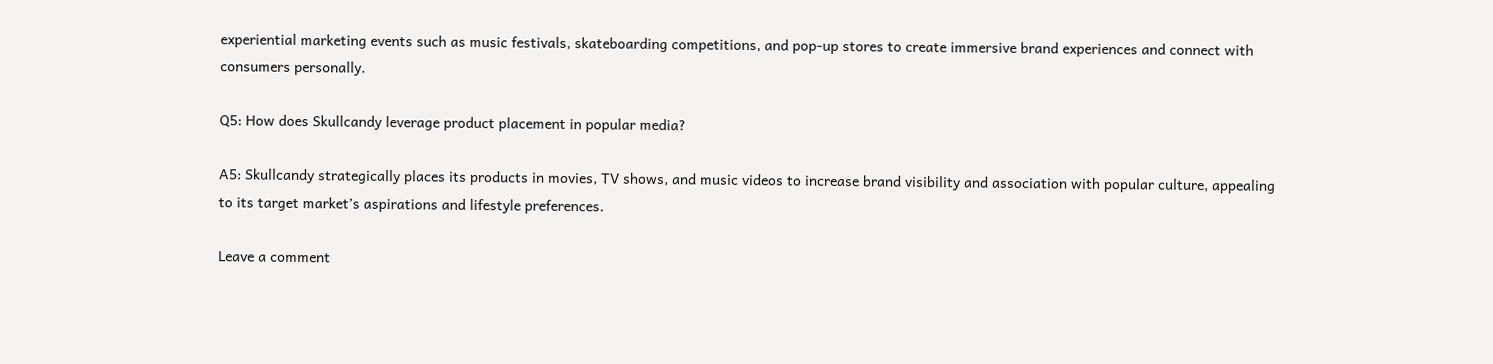experiential marketing events such as music festivals, skateboarding competitions, and pop-up stores to create immersive brand experiences and connect with consumers personally.

Q5: How does Skullcandy leverage product placement in popular media?

A5: Skullcandy strategically places its products in movies, TV shows, and music videos to increase brand visibility and association with popular culture, appealing to its target market’s aspirations and lifestyle preferences.

Leave a comment